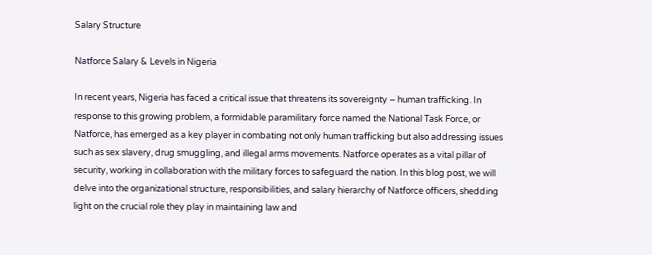Salary Structure

Natforce Salary & Levels in Nigeria

In recent years, Nigeria has faced a critical issue that threatens its sovereignty – human trafficking. In response to this growing problem, a formidable paramilitary force named the National Task Force, or Natforce, has emerged as a key player in combating not only human trafficking but also addressing issues such as sex slavery, drug smuggling, and illegal arms movements. Natforce operates as a vital pillar of security, working in collaboration with the military forces to safeguard the nation. In this blog post, we will delve into the organizational structure, responsibilities, and salary hierarchy of Natforce officers, shedding light on the crucial role they play in maintaining law and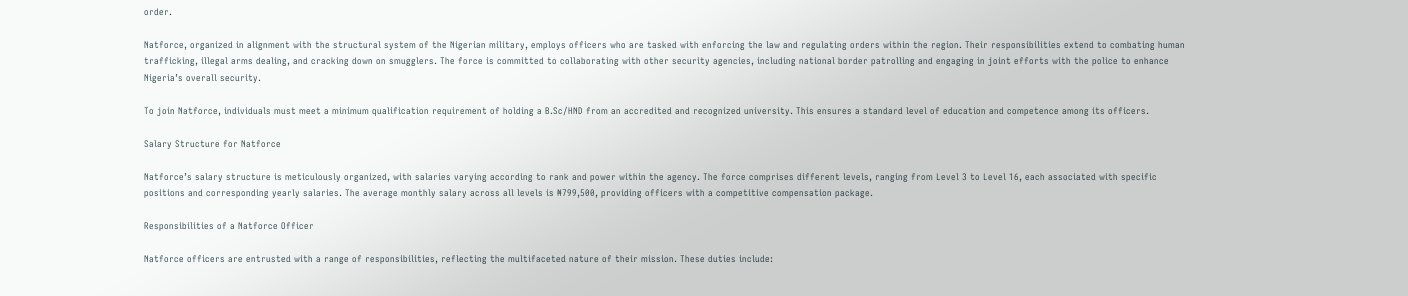order.

Natforce, organized in alignment with the structural system of the Nigerian military, employs officers who are tasked with enforcing the law and regulating orders within the region. Their responsibilities extend to combating human trafficking, illegal arms dealing, and cracking down on smugglers. The force is committed to collaborating with other security agencies, including national border patrolling and engaging in joint efforts with the police to enhance Nigeria’s overall security.

To join Natforce, individuals must meet a minimum qualification requirement of holding a B.Sc/HND from an accredited and recognized university. This ensures a standard level of education and competence among its officers.

Salary Structure for Natforce

Natforce’s salary structure is meticulously organized, with salaries varying according to rank and power within the agency. The force comprises different levels, ranging from Level 3 to Level 16, each associated with specific positions and corresponding yearly salaries. The average monthly salary across all levels is ₦799,500, providing officers with a competitive compensation package.

Responsibilities of a Natforce Officer

Natforce officers are entrusted with a range of responsibilities, reflecting the multifaceted nature of their mission. These duties include: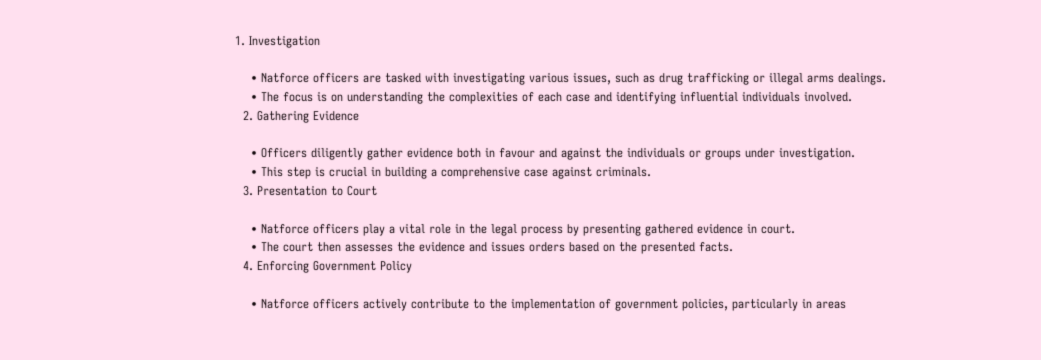1. Investigation

    • Natforce officers are tasked with investigating various issues, such as drug trafficking or illegal arms dealings.
    • The focus is on understanding the complexities of each case and identifying influential individuals involved.
  2. Gathering Evidence

    • Officers diligently gather evidence both in favour and against the individuals or groups under investigation.
    • This step is crucial in building a comprehensive case against criminals.
  3. Presentation to Court

    • Natforce officers play a vital role in the legal process by presenting gathered evidence in court.
    • The court then assesses the evidence and issues orders based on the presented facts.
  4. Enforcing Government Policy

    • Natforce officers actively contribute to the implementation of government policies, particularly in areas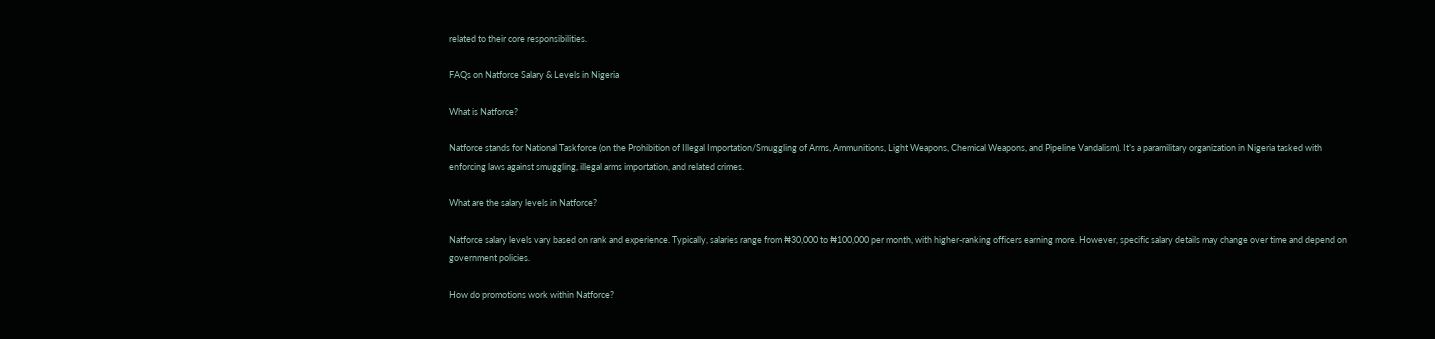related to their core responsibilities.

FAQs on Natforce Salary & Levels in Nigeria

What is Natforce?

Natforce stands for National Taskforce (on the Prohibition of Illegal Importation/Smuggling of Arms, Ammunitions, Light Weapons, Chemical Weapons, and Pipeline Vandalism). It’s a paramilitary organization in Nigeria tasked with enforcing laws against smuggling, illegal arms importation, and related crimes.

What are the salary levels in Natforce?

Natforce salary levels vary based on rank and experience. Typically, salaries range from ₦30,000 to ₦100,000 per month, with higher-ranking officers earning more. However, specific salary details may change over time and depend on government policies.

How do promotions work within Natforce?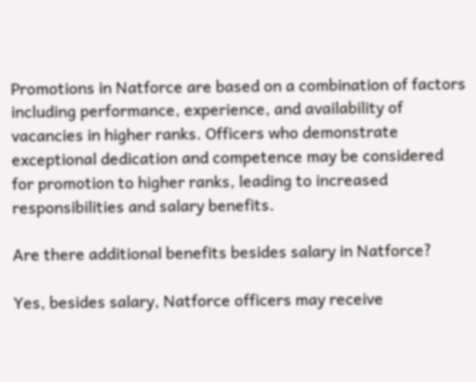Promotions in Natforce are based on a combination of factors including performance, experience, and availability of vacancies in higher ranks. Officers who demonstrate exceptional dedication and competence may be considered for promotion to higher ranks, leading to increased responsibilities and salary benefits.

Are there additional benefits besides salary in Natforce?

Yes, besides salary, Natforce officers may receive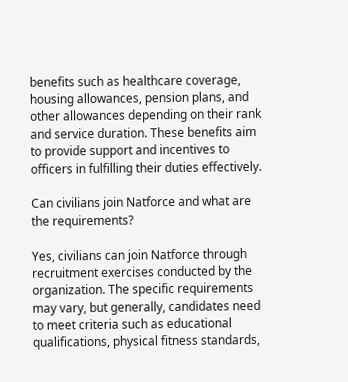benefits such as healthcare coverage, housing allowances, pension plans, and other allowances depending on their rank and service duration. These benefits aim to provide support and incentives to officers in fulfilling their duties effectively.

Can civilians join Natforce and what are the requirements?

Yes, civilians can join Natforce through recruitment exercises conducted by the organization. The specific requirements may vary, but generally, candidates need to meet criteria such as educational qualifications, physical fitness standards,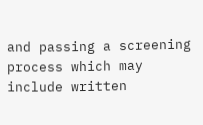and passing a screening process which may include written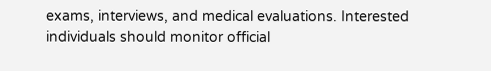exams, interviews, and medical evaluations. Interested individuals should monitor official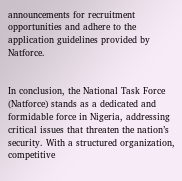announcements for recruitment opportunities and adhere to the application guidelines provided by Natforce.


In conclusion, the National Task Force (Natforce) stands as a dedicated and formidable force in Nigeria, addressing critical issues that threaten the nation’s security. With a structured organization, competitive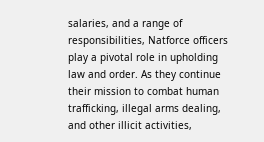salaries, and a range of responsibilities, Natforce officers play a pivotal role in upholding law and order. As they continue their mission to combat human trafficking, illegal arms dealing, and other illicit activities,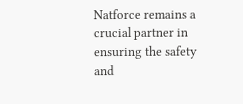Natforce remains a crucial partner in ensuring the safety and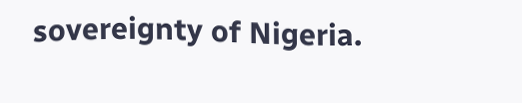sovereignty of Nigeria.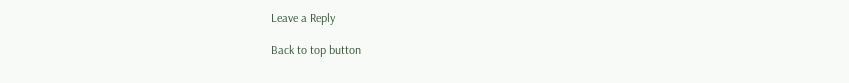Leave a Reply

Back to top button